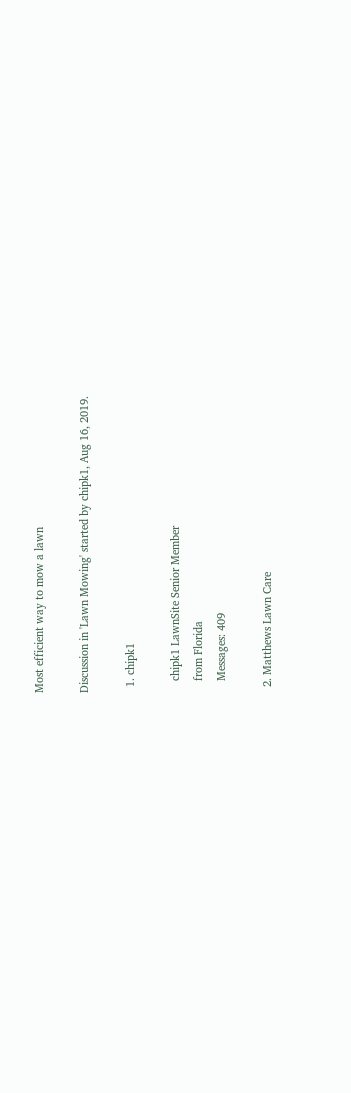Most efficient way to mow a lawn

Discussion in 'Lawn Mowing' started by chipk1, Aug 16, 2019.

  1. chipk1

    chipk1 LawnSite Senior Member
    from Florida
    Messages: 409

  2. Matthews Lawn Care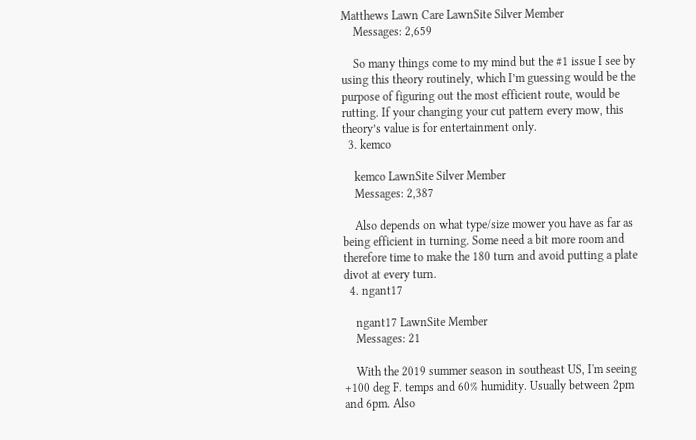Matthews Lawn Care LawnSite Silver Member
    Messages: 2,659

    So many things come to my mind but the #1 issue I see by using this theory routinely, which I’m guessing would be the purpose of figuring out the most efficient route, would be rutting. If your changing your cut pattern every mow, this theory’s value is for entertainment only.
  3. kemco

    kemco LawnSite Silver Member
    Messages: 2,387

    Also depends on what type/size mower you have as far as being efficient in turning. Some need a bit more room and therefore time to make the 180 turn and avoid putting a plate divot at every turn.
  4. ngant17

    ngant17 LawnSite Member
    Messages: 21

    With the 2019 summer season in southeast US, I'm seeing +100 deg F. temps and 60% humidity. Usually between 2pm and 6pm. Also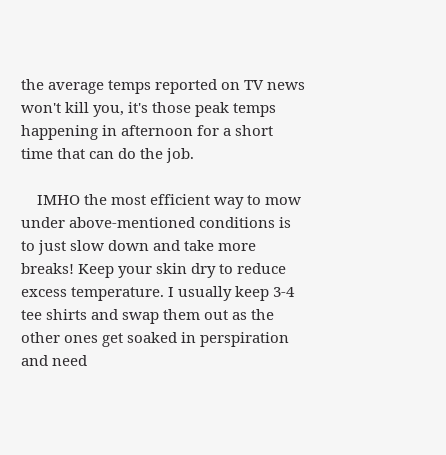the average temps reported on TV news won't kill you, it's those peak temps happening in afternoon for a short time that can do the job.

    IMHO the most efficient way to mow under above-mentioned conditions is to just slow down and take more breaks! Keep your skin dry to reduce excess temperature. I usually keep 3-4 tee shirts and swap them out as the other ones get soaked in perspiration and need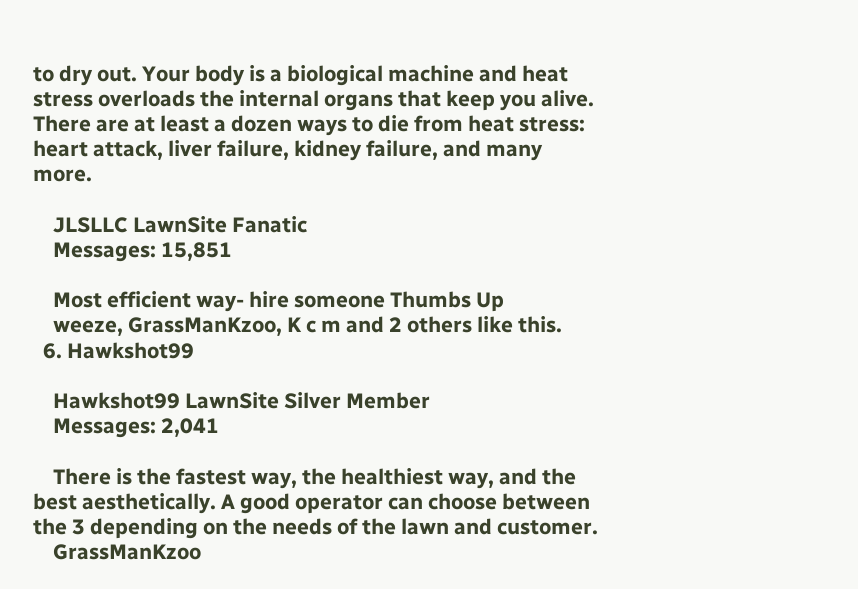to dry out. Your body is a biological machine and heat stress overloads the internal organs that keep you alive. There are at least a dozen ways to die from heat stress: heart attack, liver failure, kidney failure, and many more.

    JLSLLC LawnSite Fanatic
    Messages: 15,851

    Most efficient way- hire someone Thumbs Up
    weeze, GrassManKzoo, K c m and 2 others like this.
  6. Hawkshot99

    Hawkshot99 LawnSite Silver Member
    Messages: 2,041

    There is the fastest way, the healthiest way, and the best aesthetically. A good operator can choose between the 3 depending on the needs of the lawn and customer.
    GrassManKzoo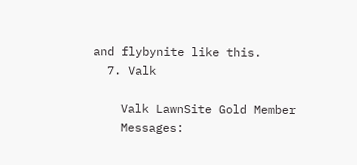and flybynite like this.
  7. Valk

    Valk LawnSite Gold Member
    Messages: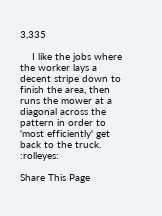3,335

    I like the jobs where the worker lays a decent stripe down to finish the area, then runs the mower at a diagonal across the pattern in order to 'most efficiently' get back to the truck. :rolleyes:

Share This Page